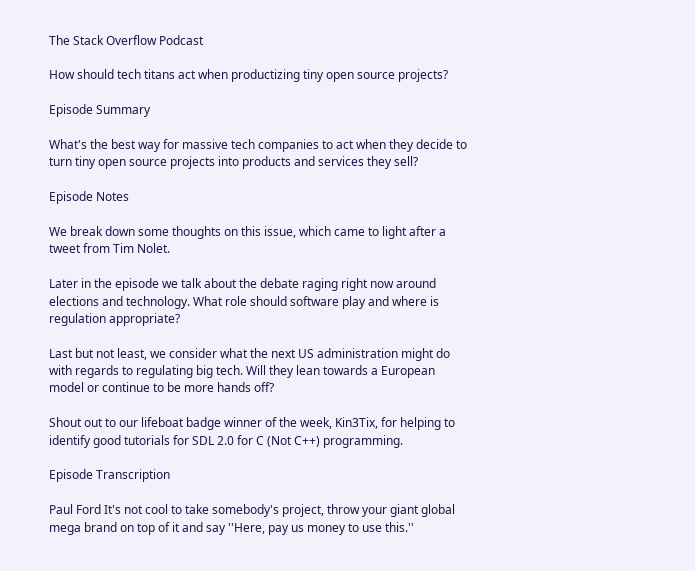The Stack Overflow Podcast

How should tech titans act when productizing tiny open source projects?

Episode Summary

What's the best way for massive tech companies to act when they decide to turn tiny open source projects into products and services they sell?

Episode Notes

We break down some thoughts on this issue, which came to light after a tweet from Tim Nolet.

Later in the episode we talk about the debate raging right now around elections and technology. What role should software play and where is regulation appropriate?

Last but not least, we consider what the next US administration might do with regards to regulating big tech. Will they lean towards a European model or continue to be more hands off?

Shout out to our lifeboat badge winner of the week, Kin3Tix, for helping to identify good tutorials for SDL 2.0 for C (Not C++) programming.

Episode Transcription

Paul Ford It's not cool to take somebody's project, throw your giant global mega brand on top of it and say ''Here, pay us money to use this.''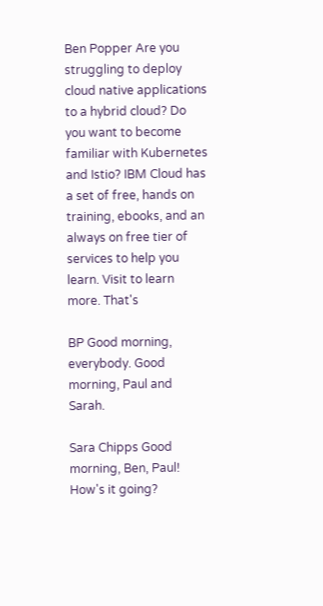Ben Popper Are you struggling to deploy cloud native applications to a hybrid cloud? Do you want to become familiar with Kubernetes and Istio? IBM Cloud has a set of free, hands on training, ebooks, and an always on free tier of services to help you learn. Visit to learn more. That's

BP Good morning, everybody. Good morning, Paul and Sarah.

Sara Chipps Good morning, Ben, Paul! How's it going?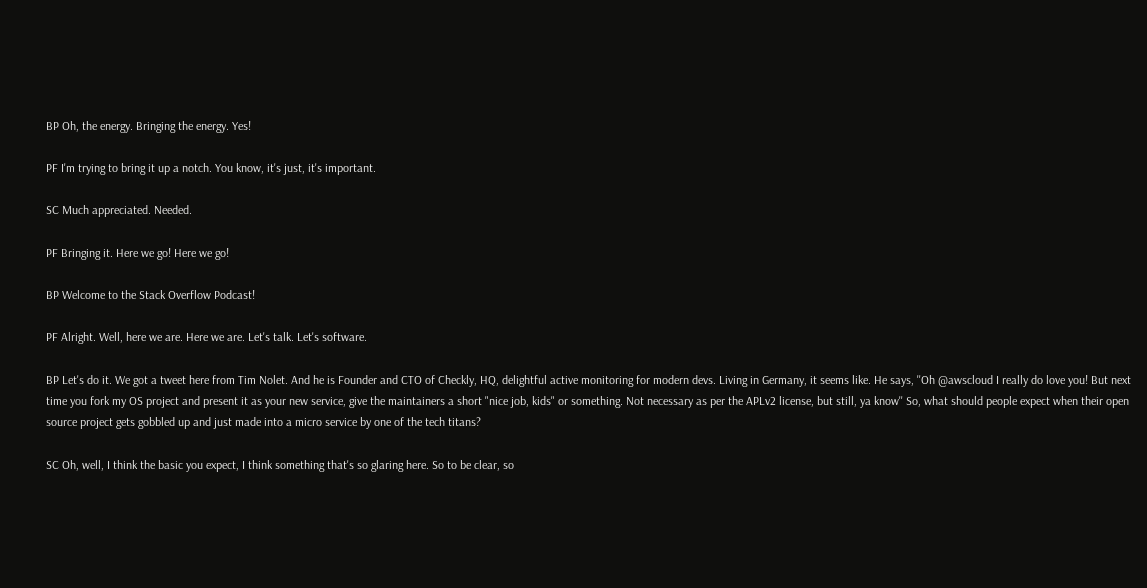BP Oh, the energy. Bringing the energy. Yes!

PF I'm trying to bring it up a notch. You know, it's just, it's important.

SC Much appreciated. Needed.

PF Bringing it. Here we go! Here we go!

BP Welcome to the Stack Overflow Podcast!

PF Alright. Well, here we are. Here we are. Let's talk. Let's software.

BP Let's do it. We got a tweet here from Tim Nolet. And he is Founder and CTO of Checkly, HQ, delightful active monitoring for modern devs. Living in Germany, it seems like. He says, ''Oh @awscloud I really do love you! But next time you fork my OS project and present it as your new service, give the maintainers a short "nice job, kids" or something. Not necessary as per the APLv2 license, but still, ya know'' So, what should people expect when their open source project gets gobbled up and just made into a micro service by one of the tech titans?

SC Oh, well, I think the basic you expect, I think something that's so glaring here. So to be clear, so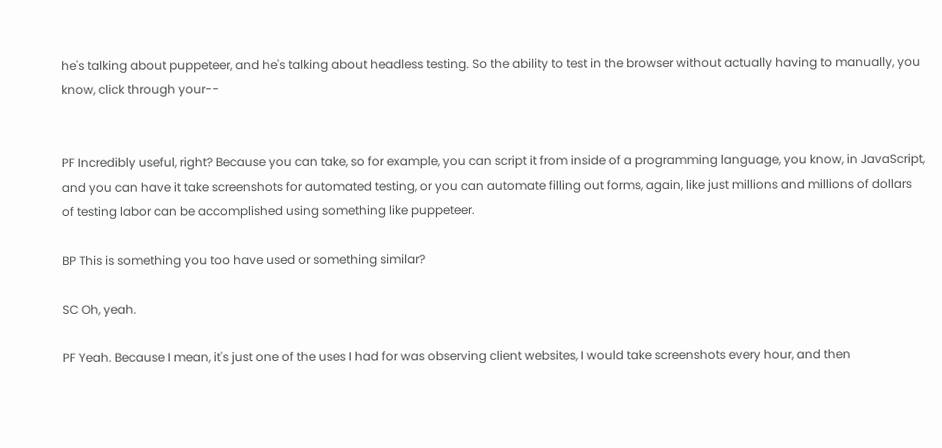he's talking about puppeteer, and he's talking about headless testing. So the ability to test in the browser without actually having to manually, you know, click through your--


PF Incredibly useful, right? Because you can take, so for example, you can script it from inside of a programming language, you know, in JavaScript, and you can have it take screenshots for automated testing, or you can automate filling out forms, again, like just millions and millions of dollars of testing labor can be accomplished using something like puppeteer.

BP This is something you too have used or something similar?

SC Oh, yeah.

PF Yeah. Because I mean, it's just one of the uses I had for was observing client websites, I would take screenshots every hour, and then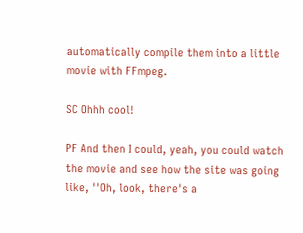automatically compile them into a little movie with FFmpeg.

SC Ohhh cool!

PF And then I could, yeah, you could watch the movie and see how the site was going like, ''Oh, look, there's a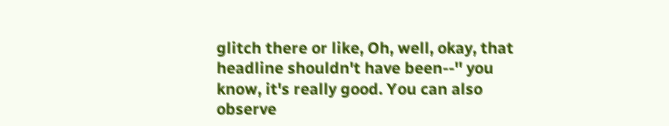glitch there or like, Oh, well, okay, that headline shouldn't have been--'' you know, it's really good. You can also observe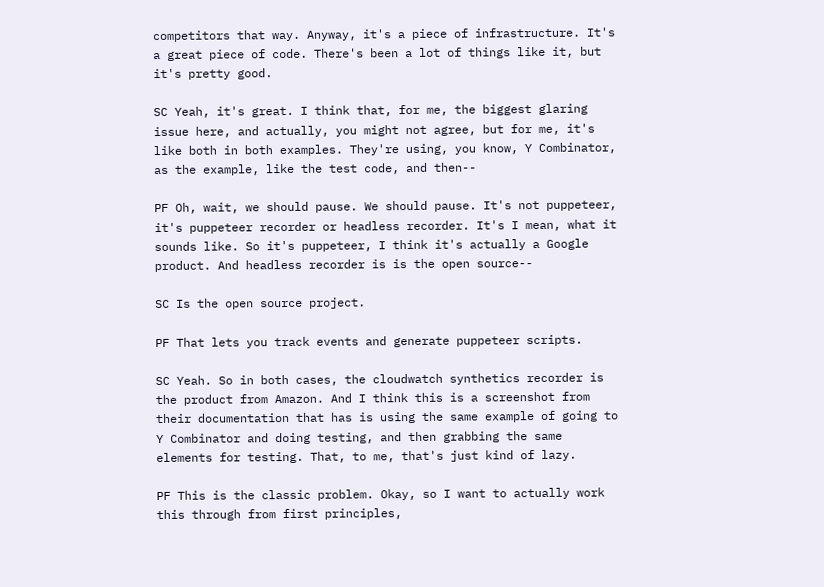competitors that way. Anyway, it's a piece of infrastructure. It's a great piece of code. There's been a lot of things like it, but it's pretty good.

SC Yeah, it's great. I think that, for me, the biggest glaring issue here, and actually, you might not agree, but for me, it's like both in both examples. They're using, you know, Y Combinator, as the example, like the test code, and then--

PF Oh, wait, we should pause. We should pause. It's not puppeteer, it's puppeteer recorder or headless recorder. It's I mean, what it sounds like. So it's puppeteer, I think it's actually a Google product. And headless recorder is is the open source--

SC Is the open source project.

PF That lets you track events and generate puppeteer scripts.

SC Yeah. So in both cases, the cloudwatch synthetics recorder is the product from Amazon. And I think this is a screenshot from their documentation that has is using the same example of going to Y Combinator and doing testing, and then grabbing the same elements for testing. That, to me, that's just kind of lazy.

PF This is the classic problem. Okay, so I want to actually work this through from first principles,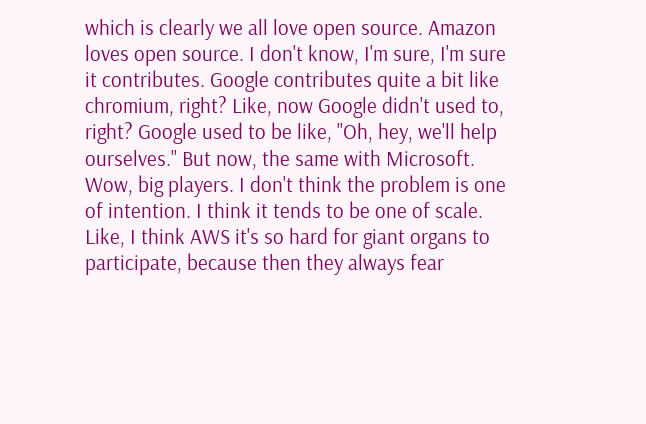which is clearly we all love open source. Amazon loves open source. I don't know, I'm sure, I'm sure it contributes. Google contributes quite a bit like chromium, right? Like, now Google didn't used to, right? Google used to be like, ''Oh, hey, we'll help ourselves.'' But now, the same with Microsoft. Wow, big players. I don't think the problem is one of intention. I think it tends to be one of scale. Like, I think AWS it's so hard for giant organs to participate, because then they always fear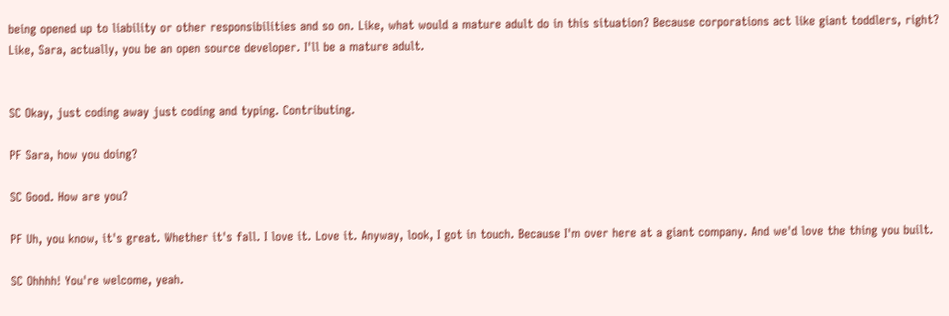being opened up to liability or other responsibilities and so on. Like, what would a mature adult do in this situation? Because corporations act like giant toddlers, right? Like, Sara, actually, you be an open source developer. I'll be a mature adult.


SC Okay, just coding away just coding and typing. Contributing.

PF Sara, how you doing?

SC Good. How are you?

PF Uh, you know, it's great. Whether it's fall. I love it. Love it. Anyway, look, I got in touch. Because I'm over here at a giant company. And we'd love the thing you built.

SC Ohhhh! You're welcome, yeah.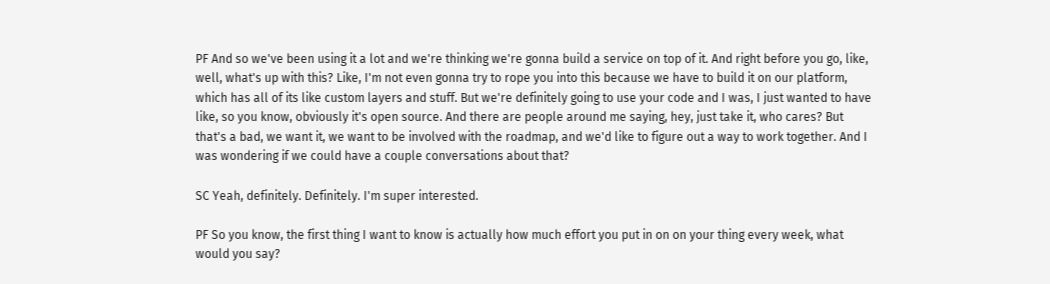PF And so we've been using it a lot and we're thinking we're gonna build a service on top of it. And right before you go, like, well, what's up with this? Like, I'm not even gonna try to rope you into this because we have to build it on our platform, which has all of its like custom layers and stuff. But we're definitely going to use your code and I was, I just wanted to have like, so you know, obviously it's open source. And there are people around me saying, hey, just take it, who cares? But that's a bad, we want it, we want to be involved with the roadmap, and we'd like to figure out a way to work together. And I was wondering if we could have a couple conversations about that?

SC Yeah, definitely. Definitely. I'm super interested.

PF So you know, the first thing I want to know is actually how much effort you put in on on your thing every week, what would you say?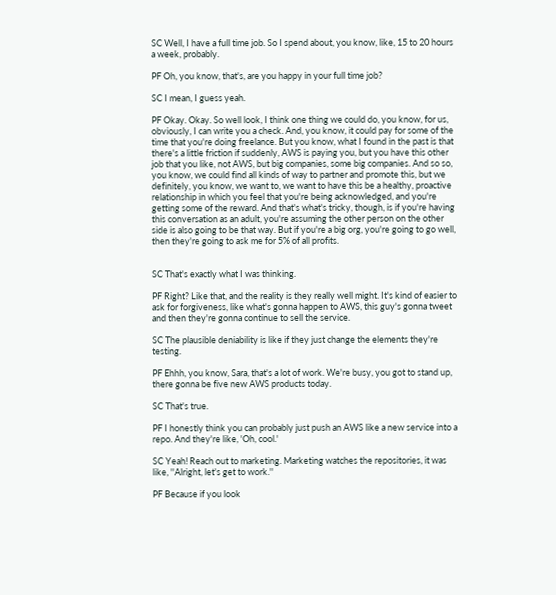SC Well, I have a full time job. So I spend about, you know, like, 15 to 20 hours a week, probably.

PF Oh, you know, that's, are you happy in your full time job?

SC I mean, I guess yeah.

PF Okay. Okay. So well look, I think one thing we could do, you know, for us, obviously, I can write you a check. And, you know, it could pay for some of the time that you're doing freelance. But you know, what I found in the past is that there's a little friction if suddenly, AWS is paying you, but you have this other job that you like, not AWS, but big companies, some big companies. And so so, you know, we could find all kinds of way to partner and promote this, but we definitely, you know, we want to, we want to have this be a healthy, proactive relationship in which you feel that you're being acknowledged, and you're getting some of the reward. And that's what's tricky, though, is if you're having this conversation as an adult, you're assuming the other person on the other side is also going to be that way. But if you're a big org, you're going to go well, then they're going to ask me for 5% of all profits.


SC That's exactly what I was thinking.

PF Right? Like that, and the reality is they really well might. It's kind of easier to ask for forgiveness, like what's gonna happen to AWS, this guy's gonna tweet and then they're gonna continue to sell the service.

SC The plausible deniability is like if they just change the elements they're testing.

PF Ehhh, you know, Sara, that's a lot of work. We're busy, you got to stand up, there gonna be five new AWS products today.

SC That's true.

PF I honestly think you can probably just push an AWS like a new service into a repo. And they're like, 'Oh, cool.'

SC Yeah! Reach out to marketing. Marketing watches the repositories, it was like, ''Alright, let's get to work.''

PF Because if you look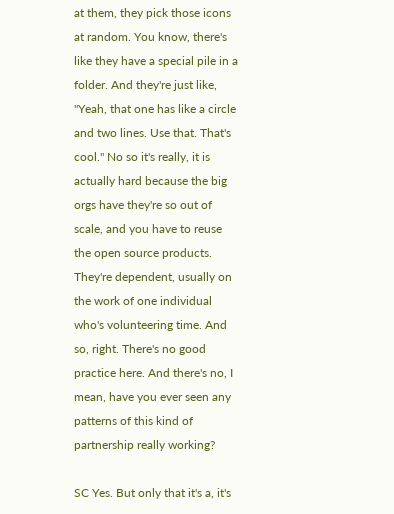at them, they pick those icons at random. You know, there's like they have a special pile in a folder. And they're just like, ''Yeah, that one has like a circle and two lines. Use that. That's cool.'' No so it's really, it is actually hard because the big orgs have they're so out of scale, and you have to reuse the open source products. They're dependent, usually on the work of one individual who's volunteering time. And so, right. There's no good practice here. And there's no, I mean, have you ever seen any patterns of this kind of partnership really working?

SC Yes. But only that it's a, it's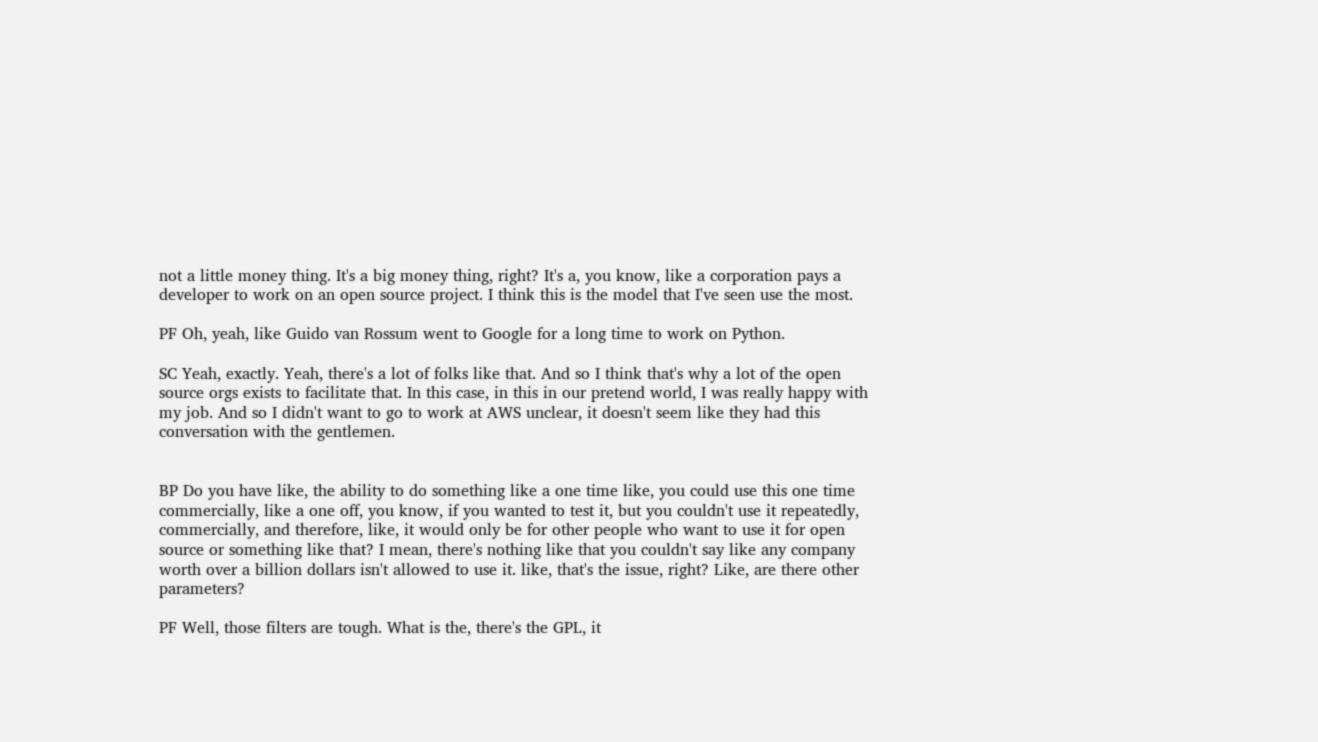not a little money thing. It's a big money thing, right? It's a, you know, like a corporation pays a developer to work on an open source project. I think this is the model that I've seen use the most.

PF Oh, yeah, like Guido van Rossum went to Google for a long time to work on Python.

SC Yeah, exactly. Yeah, there's a lot of folks like that. And so I think that's why a lot of the open source orgs exists to facilitate that. In this case, in this in our pretend world, I was really happy with my job. And so I didn't want to go to work at AWS unclear, it doesn't seem like they had this conversation with the gentlemen.


BP Do you have like, the ability to do something like a one time like, you could use this one time commercially, like a one off, you know, if you wanted to test it, but you couldn't use it repeatedly, commercially, and therefore, like, it would only be for other people who want to use it for open source or something like that? I mean, there's nothing like that you couldn't say like any company worth over a billion dollars isn't allowed to use it. like, that's the issue, right? Like, are there other parameters?

PF Well, those filters are tough. What is the, there's the GPL, it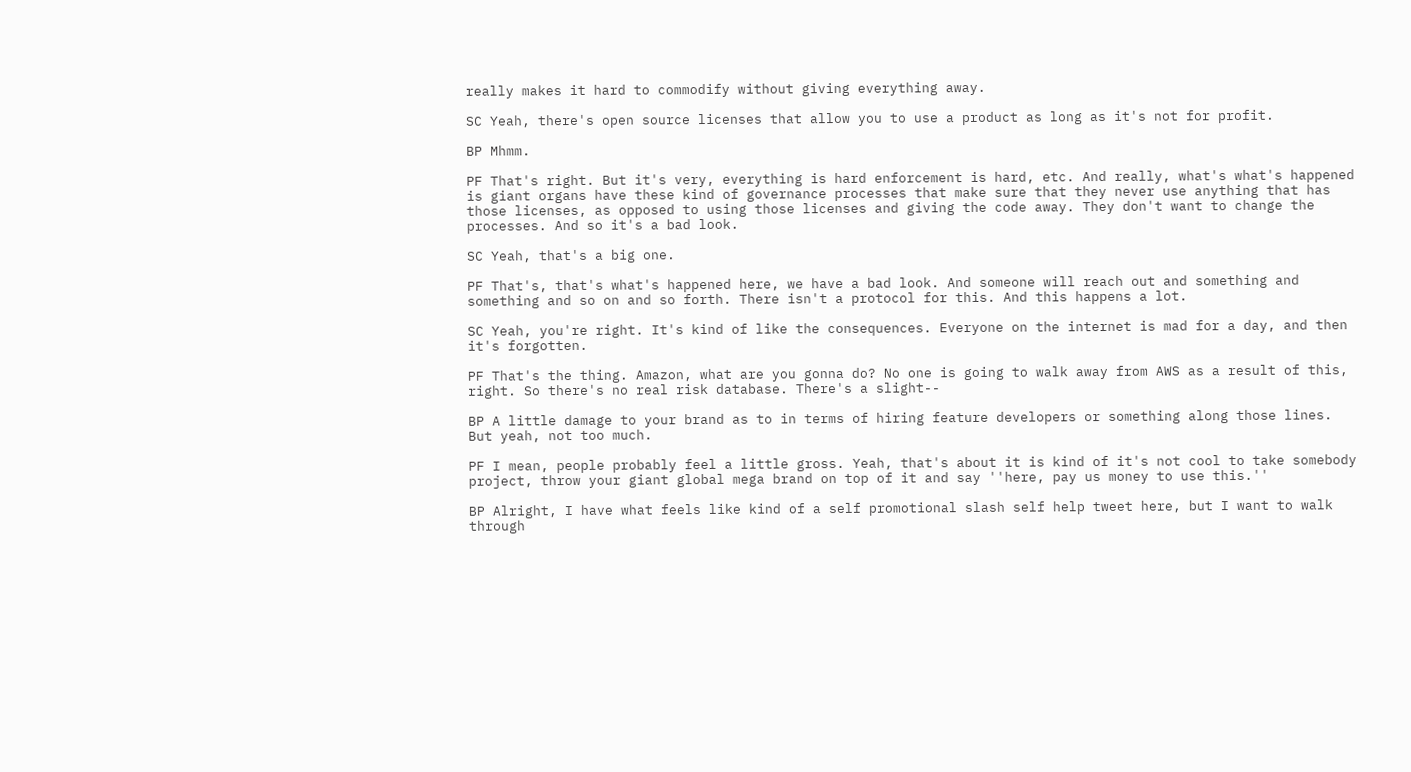really makes it hard to commodify without giving everything away.

SC Yeah, there's open source licenses that allow you to use a product as long as it's not for profit.

BP Mhmm.

PF That's right. But it's very, everything is hard enforcement is hard, etc. And really, what's what's happened is giant organs have these kind of governance processes that make sure that they never use anything that has those licenses, as opposed to using those licenses and giving the code away. They don't want to change the processes. And so it's a bad look.

SC Yeah, that's a big one.

PF That's, that's what's happened here, we have a bad look. And someone will reach out and something and something and so on and so forth. There isn't a protocol for this. And this happens a lot.

SC Yeah, you're right. It's kind of like the consequences. Everyone on the internet is mad for a day, and then it's forgotten.

PF That's the thing. Amazon, what are you gonna do? No one is going to walk away from AWS as a result of this, right. So there's no real risk database. There's a slight--

BP A little damage to your brand as to in terms of hiring feature developers or something along those lines. But yeah, not too much.

PF I mean, people probably feel a little gross. Yeah, that's about it is kind of it's not cool to take somebody project, throw your giant global mega brand on top of it and say ''here, pay us money to use this.''

BP Alright, I have what feels like kind of a self promotional slash self help tweet here, but I want to walk through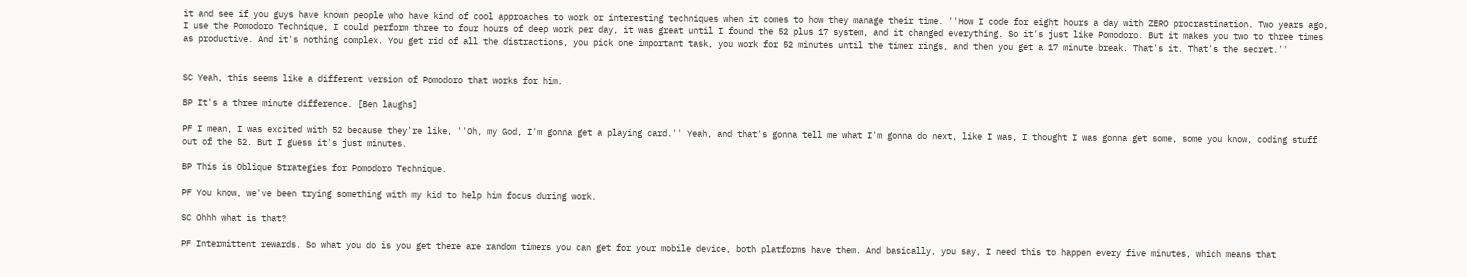it and see if you guys have known people who have kind of cool approaches to work or interesting techniques when it comes to how they manage their time. ''How I code for eight hours a day with ZERO procrastination. Two years ago, I use the Pomodoro Technique, I could perform three to four hours of deep work per day, it was great until I found the 52 plus 17 system, and it changed everything. So it's just like Pomodoro. But it makes you two to three times as productive. And it's nothing complex. You get rid of all the distractions, you pick one important task, you work for 52 minutes until the timer rings, and then you get a 17 minute break. That's it. That's the secret.''


SC Yeah, this seems like a different version of Pomodoro that works for him.

BP It's a three minute difference. [Ben laughs]

PF I mean, I was excited with 52 because they're like, ''Oh, my God, I'm gonna get a playing card.'' Yeah, and that's gonna tell me what I'm gonna do next, like I was, I thought I was gonna get some, some you know, coding stuff out of the 52. But I guess it's just minutes.

BP This is Oblique Strategies for Pomodoro Technique.

PF You know, we've been trying something with my kid to help him focus during work.

SC Ohhh what is that?

PF Intermittent rewards. So what you do is you get there are random timers you can get for your mobile device, both platforms have them. And basically, you say, I need this to happen every five minutes, which means that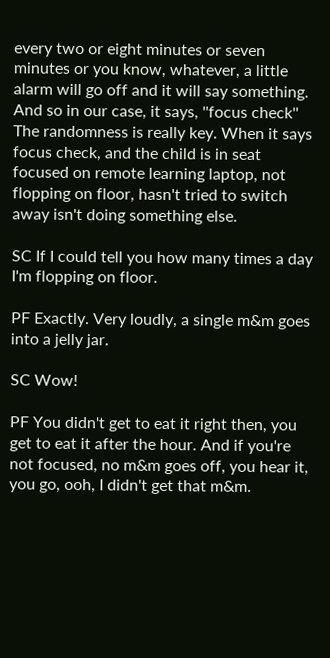every two or eight minutes or seven minutes or you know, whatever, a little alarm will go off and it will say something. And so in our case, it says, ''focus check'' The randomness is really key. When it says focus check, and the child is in seat focused on remote learning laptop, not flopping on floor, hasn't tried to switch away isn't doing something else.

SC If I could tell you how many times a day I'm flopping on floor.

PF Exactly. Very loudly, a single m&m goes into a jelly jar.

SC Wow!

PF You didn't get to eat it right then, you get to eat it after the hour. And if you're not focused, no m&m goes off, you hear it, you go, ooh, I didn't get that m&m.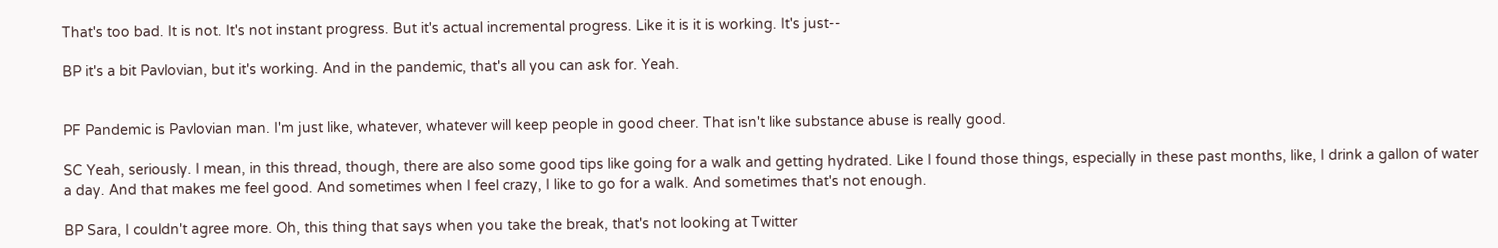That's too bad. It is not. It's not instant progress. But it's actual incremental progress. Like it is it is working. It's just--

BP it's a bit Pavlovian, but it's working. And in the pandemic, that's all you can ask for. Yeah.


PF Pandemic is Pavlovian man. I'm just like, whatever, whatever will keep people in good cheer. That isn't like substance abuse is really good.

SC Yeah, seriously. I mean, in this thread, though, there are also some good tips like going for a walk and getting hydrated. Like I found those things, especially in these past months, like, I drink a gallon of water a day. And that makes me feel good. And sometimes when I feel crazy, I like to go for a walk. And sometimes that's not enough.

BP Sara, I couldn't agree more. Oh, this thing that says when you take the break, that's not looking at Twitter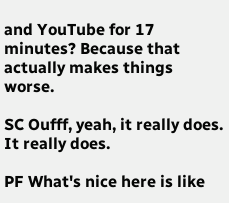and YouTube for 17 minutes? Because that actually makes things worse.

SC Oufff, yeah, it really does. It really does.

PF What's nice here is like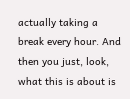actually taking a break every hour. And then you just, look, what this is about is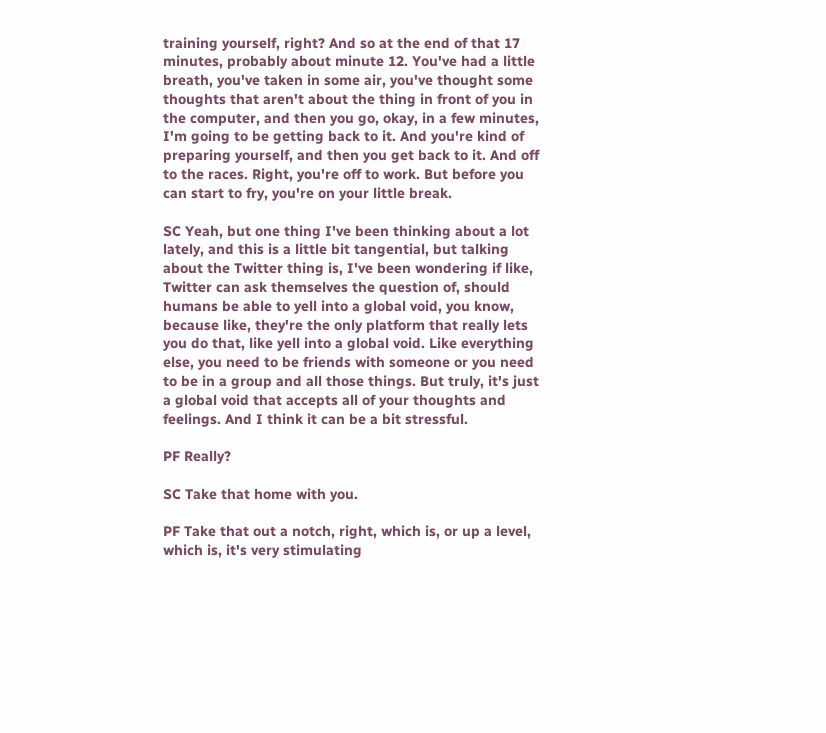training yourself, right? And so at the end of that 17 minutes, probably about minute 12. You've had a little breath, you've taken in some air, you've thought some thoughts that aren't about the thing in front of you in the computer, and then you go, okay, in a few minutes, I'm going to be getting back to it. And you're kind of preparing yourself, and then you get back to it. And off to the races. Right, you're off to work. But before you can start to fry, you're on your little break.

SC Yeah, but one thing I've been thinking about a lot lately, and this is a little bit tangential, but talking about the Twitter thing is, I've been wondering if like, Twitter can ask themselves the question of, should humans be able to yell into a global void, you know, because like, they're the only platform that really lets you do that, like yell into a global void. Like everything else, you need to be friends with someone or you need to be in a group and all those things. But truly, it's just a global void that accepts all of your thoughts and feelings. And I think it can be a bit stressful.

PF Really?

SC Take that home with you.

PF Take that out a notch, right, which is, or up a level, which is, it's very stimulating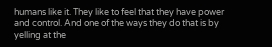humans like it. They like to feel that they have power and control. And one of the ways they do that is by yelling at the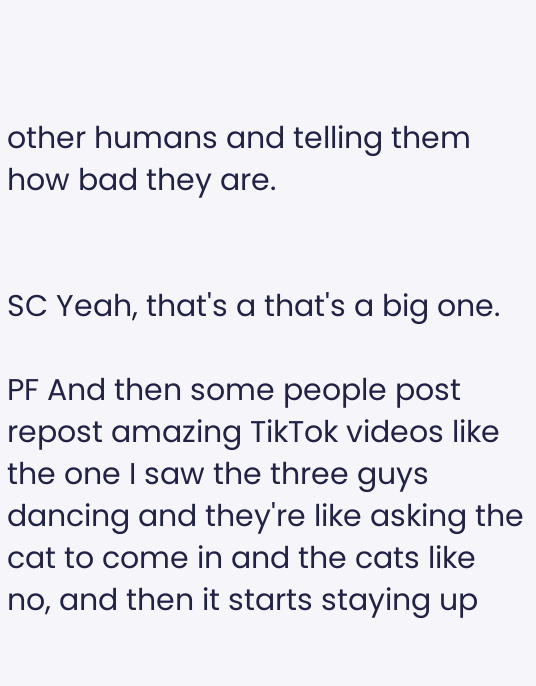other humans and telling them how bad they are.


SC Yeah, that's a that's a big one.

PF And then some people post repost amazing TikTok videos like the one I saw the three guys dancing and they're like asking the cat to come in and the cats like no, and then it starts staying up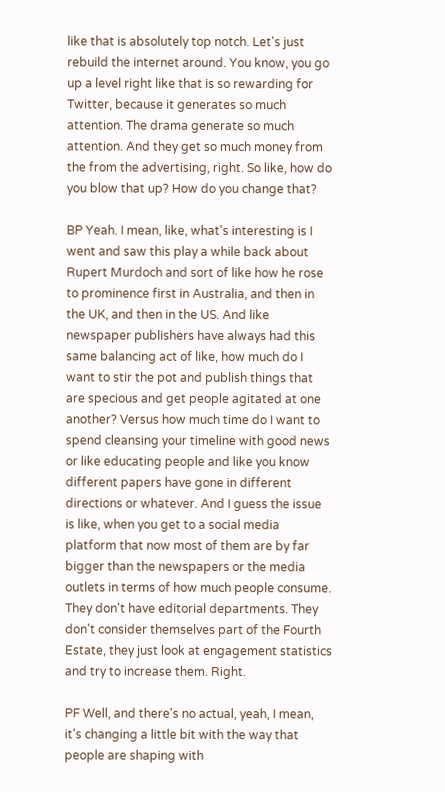like that is absolutely top notch. Let's just rebuild the internet around. You know, you go up a level right like that is so rewarding for Twitter, because it generates so much attention. The drama generate so much attention. And they get so much money from the from the advertising, right. So like, how do you blow that up? How do you change that?

BP Yeah. I mean, like, what's interesting is I went and saw this play a while back about Rupert Murdoch and sort of like how he rose to prominence first in Australia, and then in the UK, and then in the US. And like newspaper publishers have always had this same balancing act of like, how much do I want to stir the pot and publish things that are specious and get people agitated at one another? Versus how much time do I want to spend cleansing your timeline with good news or like educating people and like you know different papers have gone in different directions or whatever. And I guess the issue is like, when you get to a social media platform that now most of them are by far bigger than the newspapers or the media outlets in terms of how much people consume. They don't have editorial departments. They don't consider themselves part of the Fourth Estate, they just look at engagement statistics and try to increase them. Right.

PF Well, and there's no actual, yeah, I mean, it's changing a little bit with the way that people are shaping with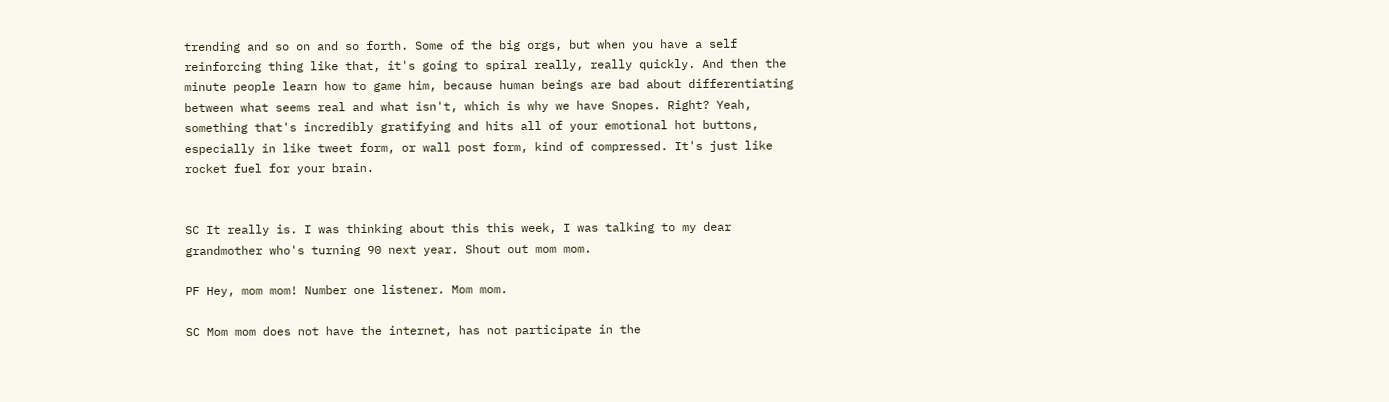trending and so on and so forth. Some of the big orgs, but when you have a self reinforcing thing like that, it's going to spiral really, really quickly. And then the minute people learn how to game him, because human beings are bad about differentiating between what seems real and what isn't, which is why we have Snopes. Right? Yeah, something that's incredibly gratifying and hits all of your emotional hot buttons, especially in like tweet form, or wall post form, kind of compressed. It's just like rocket fuel for your brain.


SC It really is. I was thinking about this this week, I was talking to my dear grandmother who's turning 90 next year. Shout out mom mom.

PF Hey, mom mom! Number one listener. Mom mom.

SC Mom mom does not have the internet, has not participate in the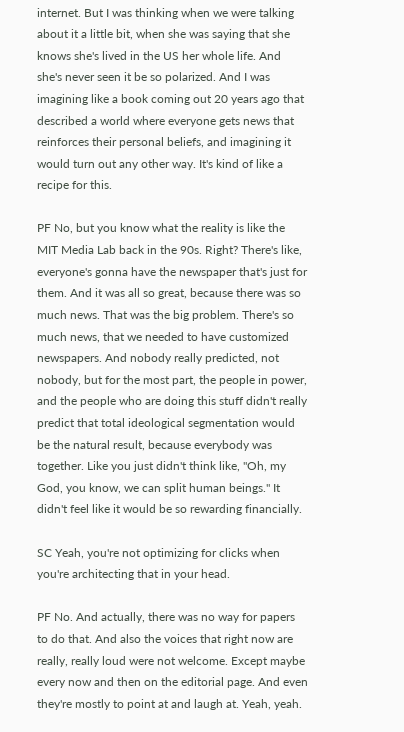internet. But I was thinking when we were talking about it a little bit, when she was saying that she knows she's lived in the US her whole life. And she's never seen it be so polarized. And I was imagining like a book coming out 20 years ago that described a world where everyone gets news that reinforces their personal beliefs, and imagining it would turn out any other way. It's kind of like a recipe for this.

PF No, but you know what the reality is like the MIT Media Lab back in the 90s. Right? There's like, everyone's gonna have the newspaper that's just for them. And it was all so great, because there was so much news. That was the big problem. There's so much news, that we needed to have customized newspapers. And nobody really predicted, not nobody, but for the most part, the people in power, and the people who are doing this stuff didn't really predict that total ideological segmentation would be the natural result, because everybody was together. Like you just didn't think like, ''Oh, my God, you know, we can split human beings.'' It didn't feel like it would be so rewarding financially.

SC Yeah, you're not optimizing for clicks when you're architecting that in your head.

PF No. And actually, there was no way for papers to do that. And also the voices that right now are really, really loud were not welcome. Except maybe every now and then on the editorial page. And even they're mostly to point at and laugh at. Yeah, yeah.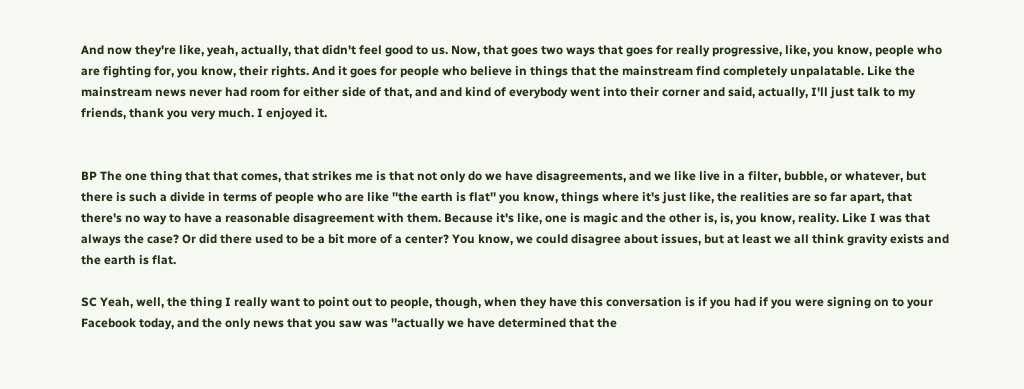And now they're like, yeah, actually, that didn't feel good to us. Now, that goes two ways that goes for really progressive, like, you know, people who are fighting for, you know, their rights. And it goes for people who believe in things that the mainstream find completely unpalatable. Like the mainstream news never had room for either side of that, and and kind of everybody went into their corner and said, actually, I'll just talk to my friends, thank you very much. I enjoyed it.


BP The one thing that that comes, that strikes me is that not only do we have disagreements, and we like live in a filter, bubble, or whatever, but there is such a divide in terms of people who are like ''the earth is flat'' you know, things where it's just like, the realities are so far apart, that there's no way to have a reasonable disagreement with them. Because it's like, one is magic and the other is, is, you know, reality. Like I was that always the case? Or did there used to be a bit more of a center? You know, we could disagree about issues, but at least we all think gravity exists and the earth is flat.

SC Yeah, well, the thing I really want to point out to people, though, when they have this conversation is if you had if you were signing on to your Facebook today, and the only news that you saw was ''actually we have determined that the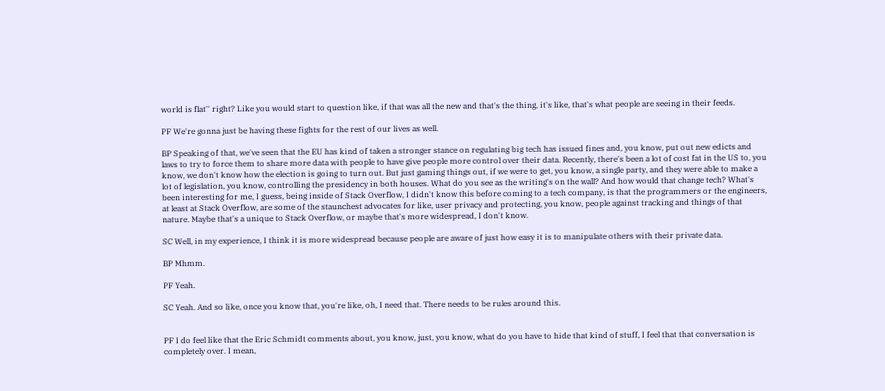world is flat'' right? Like you would start to question like, if that was all the new and that's the thing, it's like, that's what people are seeing in their feeds.

PF We're gonna just be having these fights for the rest of our lives as well.

BP Speaking of that, we've seen that the EU has kind of taken a stronger stance on regulating big tech has issued fines and, you know, put out new edicts and laws to try to force them to share more data with people to have give people more control over their data. Recently, there's been a lot of cost fat in the US to, you know, we don't know how the election is going to turn out. But just gaming things out, if we were to get, you know, a single party, and they were able to make a lot of legislation, you know, controlling the presidency in both houses. What do you see as the writing's on the wall? And how would that change tech? What's been interesting for me, I guess, being inside of Stack Overflow, I didn't know this before coming to a tech company, is that the programmers or the engineers, at least at Stack Overflow, are some of the staunchest advocates for like, user privacy and protecting, you know, people against tracking and things of that nature. Maybe that's a unique to Stack Overflow, or maybe that's more widespread, I don't know.

SC Well, in my experience, I think it is more widespread because people are aware of just how easy it is to manipulate others with their private data.

BP Mhmm.

PF Yeah.

SC Yeah. And so like, once you know that, you're like, oh, I need that. There needs to be rules around this.


PF I do feel like that the Eric Schmidt comments about, you know, just, you know, what do you have to hide that kind of stuff, I feel that that conversation is completely over. I mean,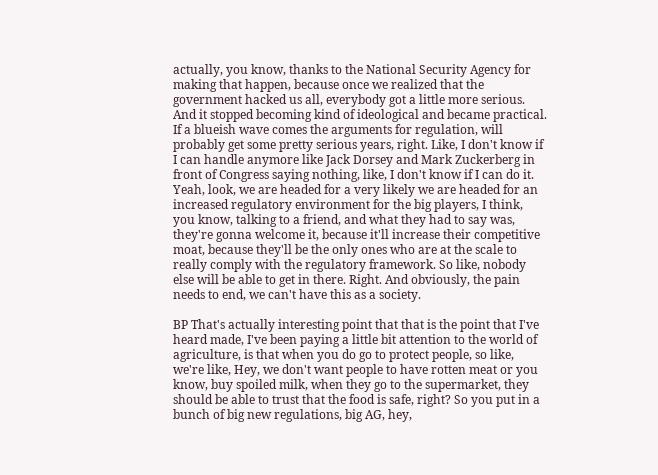actually, you know, thanks to the National Security Agency for making that happen, because once we realized that the government hacked us all, everybody got a little more serious. And it stopped becoming kind of ideological and became practical. If a blueish wave comes the arguments for regulation, will probably get some pretty serious years, right. Like, I don't know if I can handle anymore like Jack Dorsey and Mark Zuckerberg in front of Congress saying nothing, like, I don't know if I can do it. Yeah, look, we are headed for a very likely we are headed for an increased regulatory environment for the big players, I think, you know, talking to a friend, and what they had to say was, they're gonna welcome it, because it'll increase their competitive moat, because they'll be the only ones who are at the scale to really comply with the regulatory framework. So like, nobody else will be able to get in there. Right. And obviously, the pain needs to end, we can't have this as a society.

BP That's actually interesting point that that is the point that I've heard made, I've been paying a little bit attention to the world of agriculture, is that when you do go to protect people, so like, we're like, Hey, we don't want people to have rotten meat or you know, buy spoiled milk, when they go to the supermarket, they should be able to trust that the food is safe, right? So you put in a bunch of big new regulations, big AG, hey,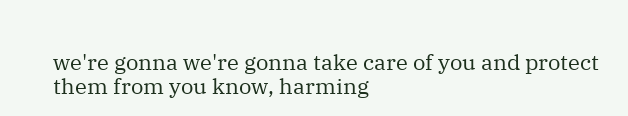we're gonna we're gonna take care of you and protect them from you know, harming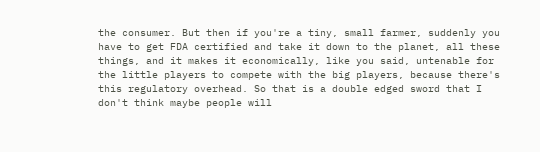the consumer. But then if you're a tiny, small farmer, suddenly you have to get FDA certified and take it down to the planet, all these things, and it makes it economically, like you said, untenable for the little players to compete with the big players, because there's this regulatory overhead. So that is a double edged sword that I don't think maybe people will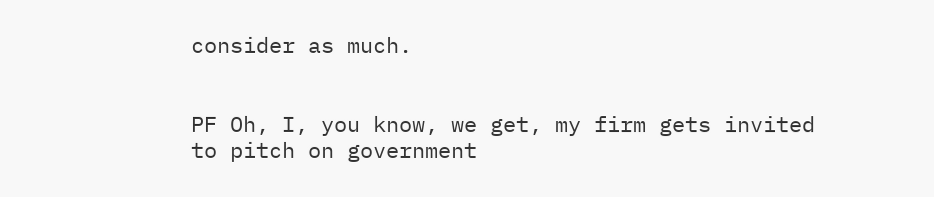consider as much.


PF Oh, I, you know, we get, my firm gets invited to pitch on government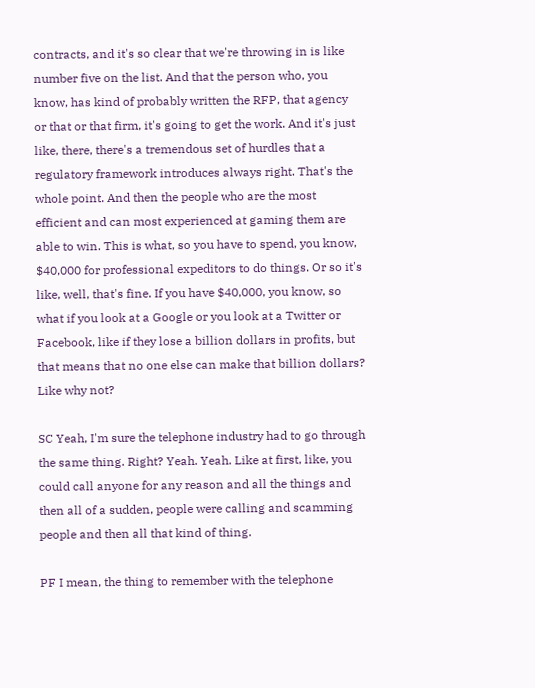contracts, and it's so clear that we're throwing in is like number five on the list. And that the person who, you know, has kind of probably written the RFP, that agency or that or that firm, it's going to get the work. And it's just like, there, there's a tremendous set of hurdles that a regulatory framework introduces always right. That's the whole point. And then the people who are the most efficient and can most experienced at gaming them are able to win. This is what, so you have to spend, you know, $40,000 for professional expeditors to do things. Or so it's like, well, that's fine. If you have $40,000, you know, so what if you look at a Google or you look at a Twitter or Facebook, like if they lose a billion dollars in profits, but that means that no one else can make that billion dollars? Like why not?

SC Yeah, I'm sure the telephone industry had to go through the same thing. Right? Yeah. Yeah. Like at first, like, you could call anyone for any reason and all the things and then all of a sudden, people were calling and scamming people and then all that kind of thing.

PF I mean, the thing to remember with the telephone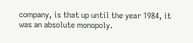company, is that up until the year 1984, it was an absolute monopoly.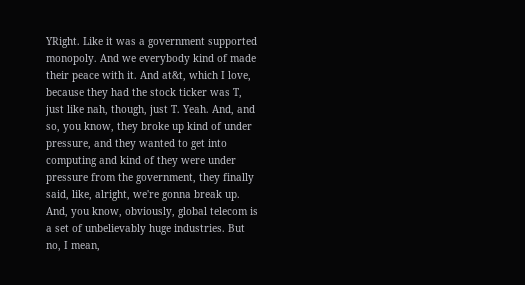YRight. Like it was a government supported monopoly. And we everybody kind of made their peace with it. And at&t, which I love, because they had the stock ticker was T, just like nah, though, just T. Yeah. And, and so, you know, they broke up kind of under pressure, and they wanted to get into computing and kind of they were under pressure from the government, they finally said, like, alright, we're gonna break up. And, you know, obviously, global telecom is a set of unbelievably huge industries. But no, I mean,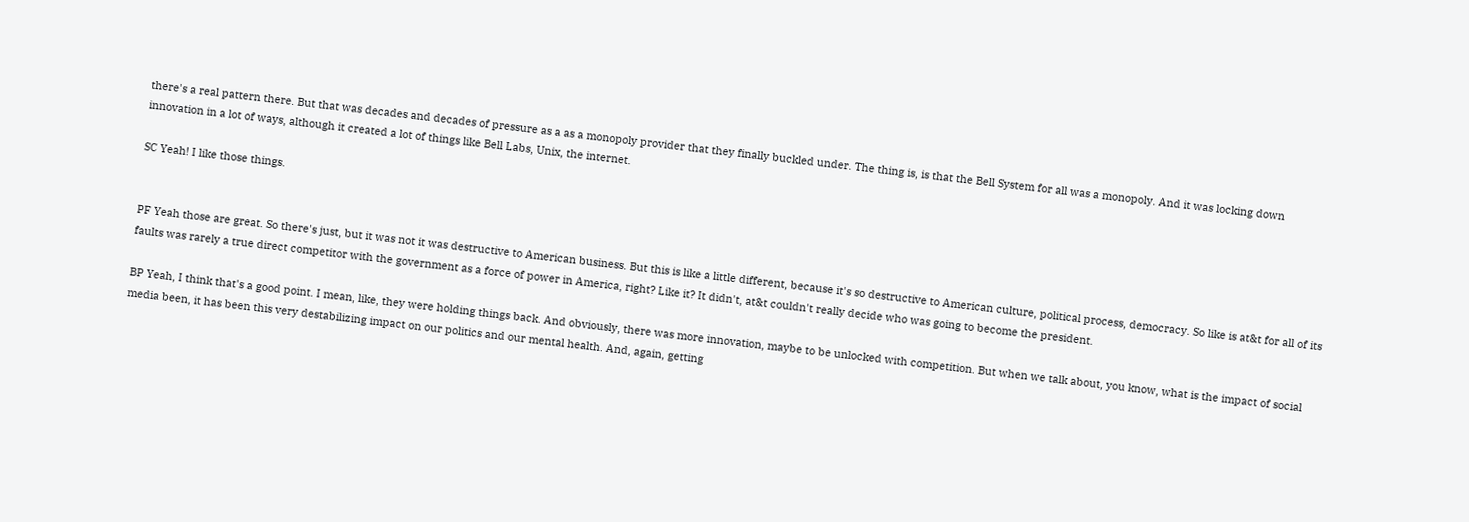there's a real pattern there. But that was decades and decades of pressure as a as a monopoly provider that they finally buckled under. The thing is, is that the Bell System for all was a monopoly. And it was locking down innovation in a lot of ways, although it created a lot of things like Bell Labs, Unix, the internet.

SC Yeah! I like those things.


PF Yeah those are great. So there's just, but it was not it was destructive to American business. But this is like a little different, because it's so destructive to American culture, political process, democracy. So like is at&t for all of its faults was rarely a true direct competitor with the government as a force of power in America, right? Like it? It didn't, at&t couldn't really decide who was going to become the president.

BP Yeah, I think that's a good point. I mean, like, they were holding things back. And obviously, there was more innovation, maybe to be unlocked with competition. But when we talk about, you know, what is the impact of social media been, it has been this very destabilizing impact on our politics and our mental health. And, again, getting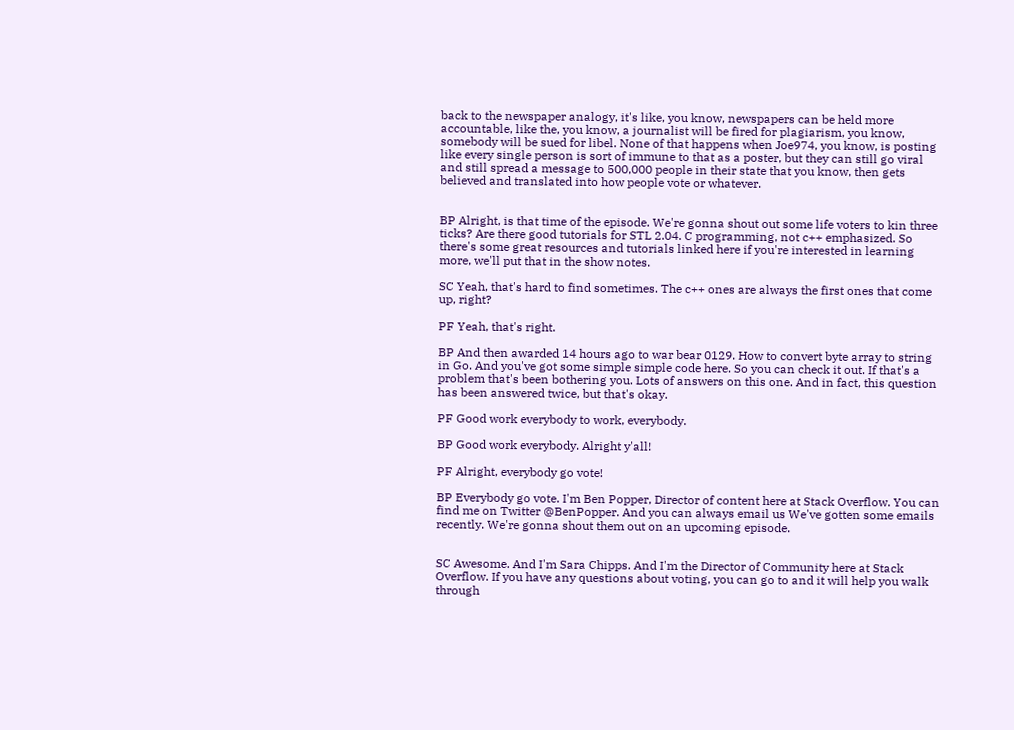back to the newspaper analogy, it's like, you know, newspapers can be held more accountable, like the, you know, a journalist will be fired for plagiarism, you know, somebody will be sued for libel. None of that happens when Joe974, you know, is posting like every single person is sort of immune to that as a poster, but they can still go viral and still spread a message to 500,000 people in their state that you know, then gets believed and translated into how people vote or whatever.


BP Alright, is that time of the episode. We're gonna shout out some life voters to kin three ticks? Are there good tutorials for STL 2.04. C programming, not c++ emphasized. So there's some great resources and tutorials linked here if you're interested in learning more, we'll put that in the show notes.

SC Yeah, that's hard to find sometimes. The c++ ones are always the first ones that come up, right?

PF Yeah, that's right.

BP And then awarded 14 hours ago to war bear 0129. How to convert byte array to string in Go. And you've got some simple simple code here. So you can check it out. If that's a problem that's been bothering you. Lots of answers on this one. And in fact, this question has been answered twice, but that's okay.

PF Good work everybody to work, everybody.

BP Good work everybody. Alright y'all!

PF Alright, everybody go vote!

BP Everybody go vote. I'm Ben Popper, Director of content here at Stack Overflow. You can find me on Twitter @BenPopper. And you can always email us We've gotten some emails recently. We're gonna shout them out on an upcoming episode.


SC Awesome. And I'm Sara Chipps. And I'm the Director of Community here at Stack Overflow. If you have any questions about voting, you can go to and it will help you walk through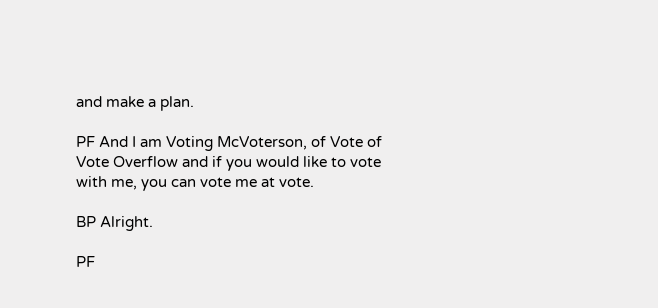and make a plan.

PF And I am Voting McVoterson, of Vote of Vote Overflow and if you would like to vote with me, you can vote me at vote.

BP Alright.

PF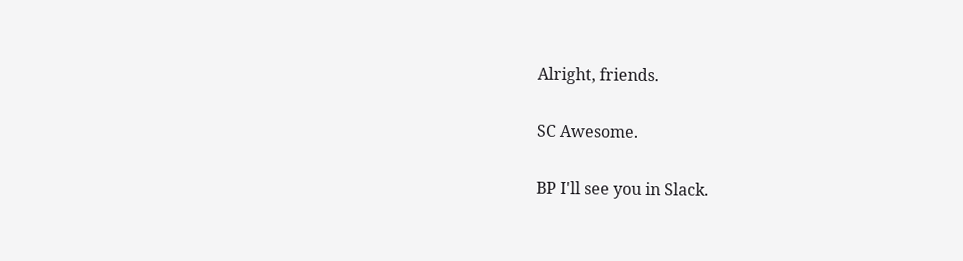Alright, friends.

SC Awesome.

BP I'll see you in Slack.